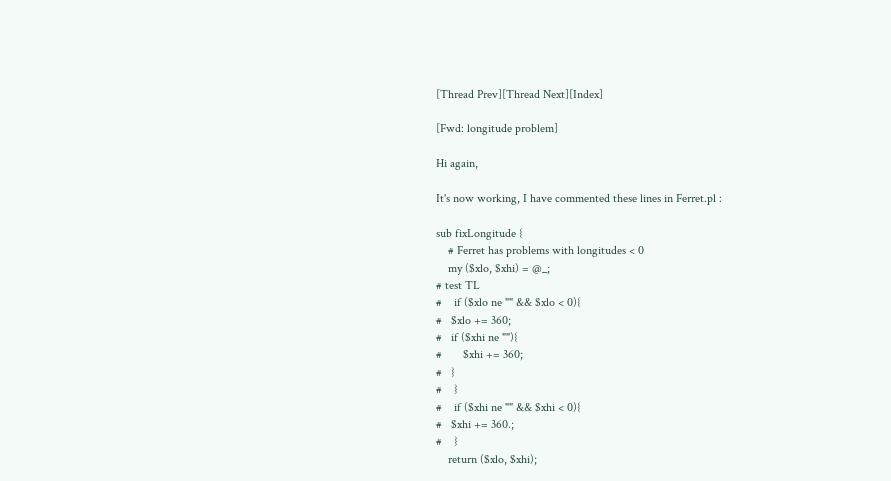[Thread Prev][Thread Next][Index]

[Fwd: longitude problem]

Hi again,

It's now working, I have commented these lines in Ferret.pl :

sub fixLongitude {
    # Ferret has problems with longitudes < 0
    my ($xlo, $xhi) = @_;
# test TL
#    if ($xlo ne "" && $xlo < 0){
#   $xlo += 360;
#   if ($xhi ne ""){
#       $xhi += 360;
#   }
#    }
#    if ($xhi ne "" && $xhi < 0){
#   $xhi += 360.;
#    }
    return ($xlo, $xhi);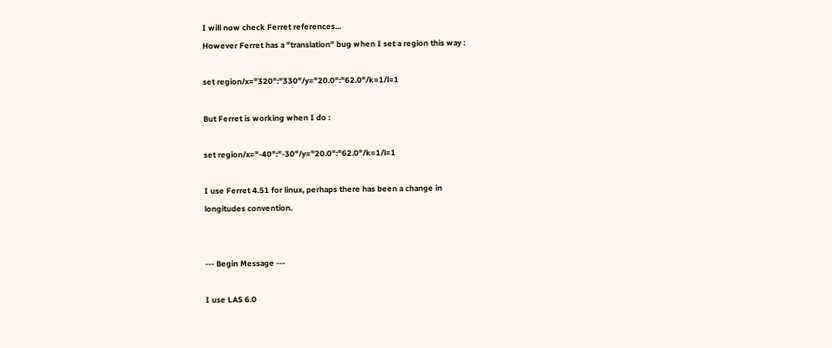I will now check Ferret references...
However Ferret has a "translation" bug when I set a region this way :

set region/x="320":"330"/y="20.0":"62.0"/k=1/l=1

But Ferret is working when I do :

set region/x="-40":"-30"/y="20.0":"62.0"/k=1/l=1

I use Ferret 4.51 for linux, perhaps there has been a change in
longitudes convention.


--- Begin Message ---

I use LAS 6.0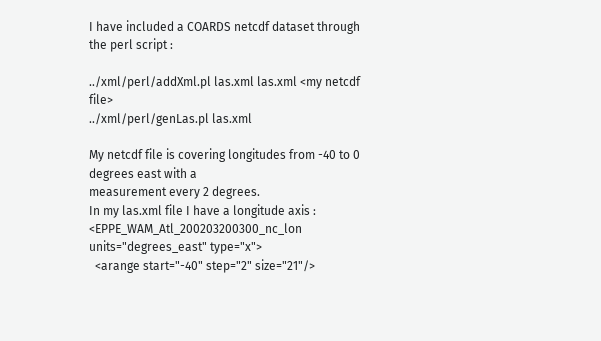I have included a COARDS netcdf dataset through the perl script :

../xml/perl/addXml.pl las.xml las.xml <my netcdf file>
../xml/perl/genLas.pl las.xml

My netcdf file is covering longitudes from -40 to 0 degrees east with a
measurement every 2 degrees.
In my las.xml file I have a longitude axis :
<EPPE_WAM_Atl_200203200300_nc_lon units="degrees_east" type="x">
  <arange start="-40" step="2" size="21"/>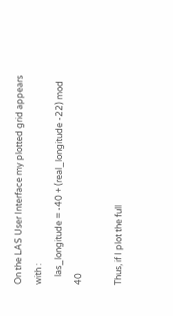On the LAS User Interface my plotted grid appears with :
    las_longitude = -40 + (real_longitude -22) mod 40

Thus, if I plot the full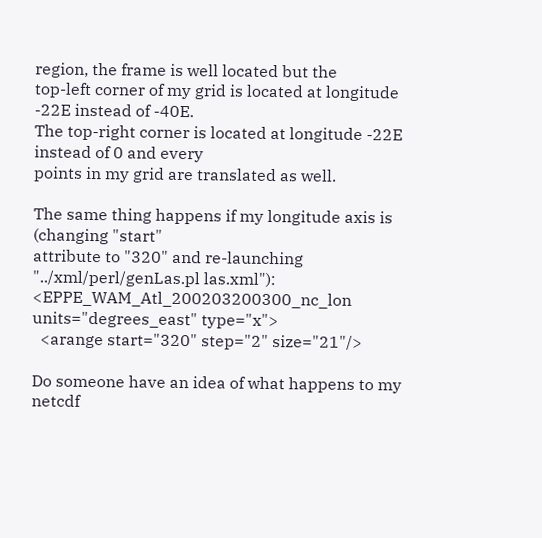region, the frame is well located but the
top-left corner of my grid is located at longitude -22E instead of -40E.
The top-right corner is located at longitude -22E instead of 0 and every
points in my grid are translated as well.

The same thing happens if my longitude axis is (changing "start"
attribute to "320" and re-launching "../xml/perl/genLas.pl las.xml"):
<EPPE_WAM_Atl_200203200300_nc_lon units="degrees_east" type="x">
  <arange start="320" step="2" size="21"/>

Do someone have an idea of what happens to my netcdf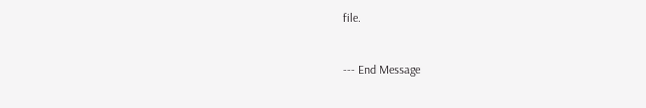file.


--- End Message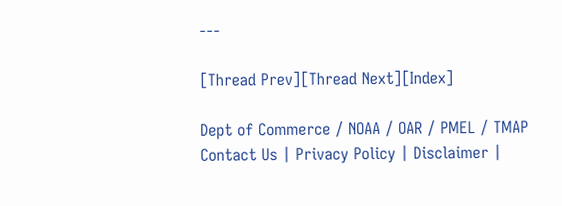---

[Thread Prev][Thread Next][Index]

Dept of Commerce / NOAA / OAR / PMEL / TMAP
Contact Us | Privacy Policy | Disclaimer |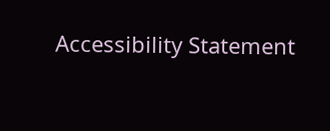Accessibility Statement